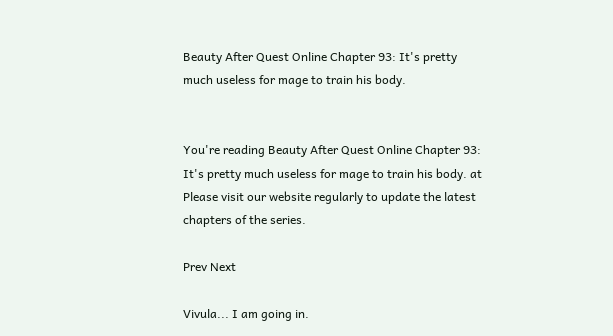Beauty After Quest Online Chapter 93: It's pretty much useless for mage to train his body.


You're reading Beauty After Quest Online Chapter 93: It's pretty much useless for mage to train his body. at Please visit our website regularly to update the latest chapters of the series.

Prev Next

Vivula... I am going in.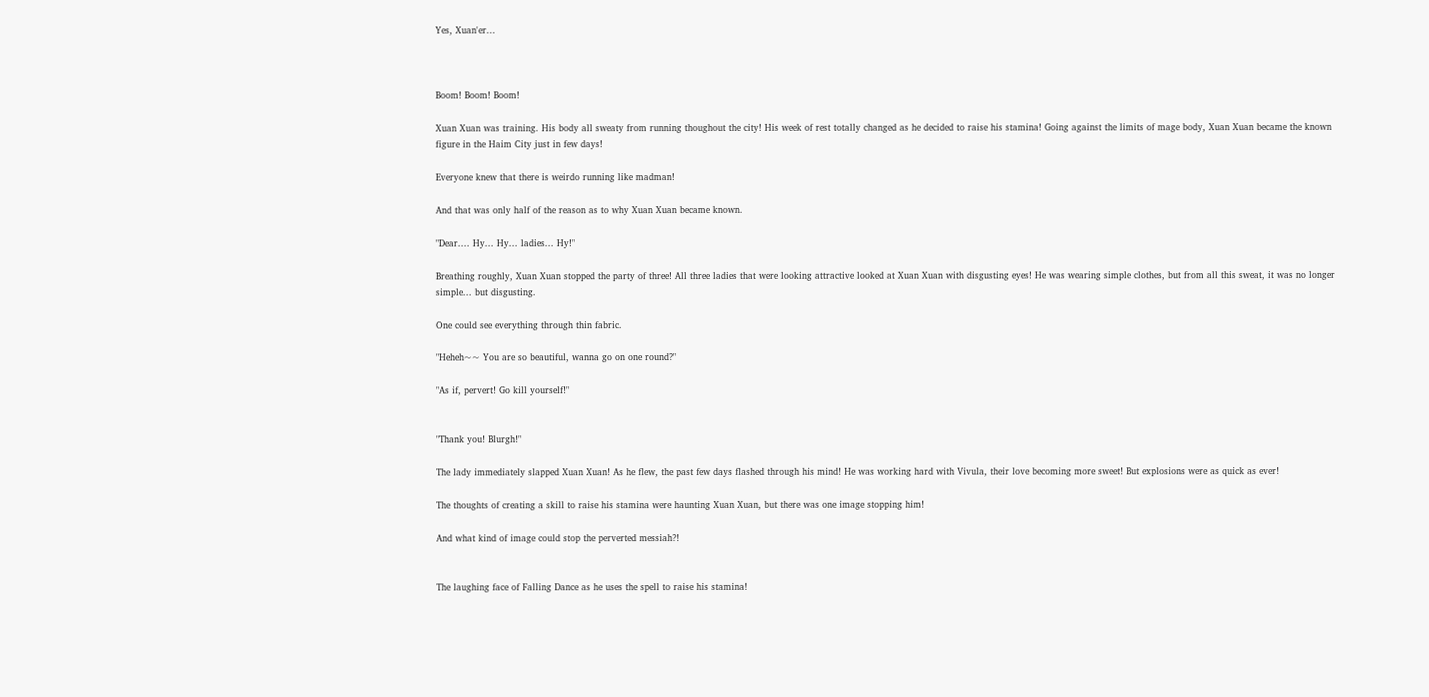Yes, Xuan'er...



Boom! Boom! Boom!

Xuan Xuan was training. His body all sweaty from running thoughout the city! His week of rest totally changed as he decided to raise his stamina! Going against the limits of mage body, Xuan Xuan became the known figure in the Haim City just in few days!

Everyone knew that there is weirdo running like madman!

And that was only half of the reason as to why Xuan Xuan became known.

"Dear.... Hy... Hy... ladies... Hy!"

Breathing roughly, Xuan Xuan stopped the party of three! All three ladies that were looking attractive looked at Xuan Xuan with disgusting eyes! He was wearing simple clothes, but from all this sweat, it was no longer simple... but disgusting.

One could see everything through thin fabric.

"Heheh~~ You are so beautiful, wanna go on one round?"

"As if, pervert! Go kill yourself!"


"Thank you! Blurgh!"

The lady immediately slapped Xuan Xuan! As he flew, the past few days flashed through his mind! He was working hard with Vivula, their love becoming more sweet! But explosions were as quick as ever!

The thoughts of creating a skill to raise his stamina were haunting Xuan Xuan, but there was one image stopping him!

And what kind of image could stop the perverted messiah?!


The laughing face of Falling Dance as he uses the spell to raise his stamina!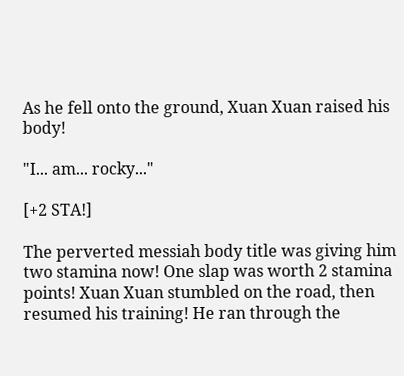As he fell onto the ground, Xuan Xuan raised his body!

"I... am... rocky..."

[+2 STA!]

The perverted messiah body title was giving him two stamina now! One slap was worth 2 stamina points! Xuan Xuan stumbled on the road, then resumed his training! He ran through the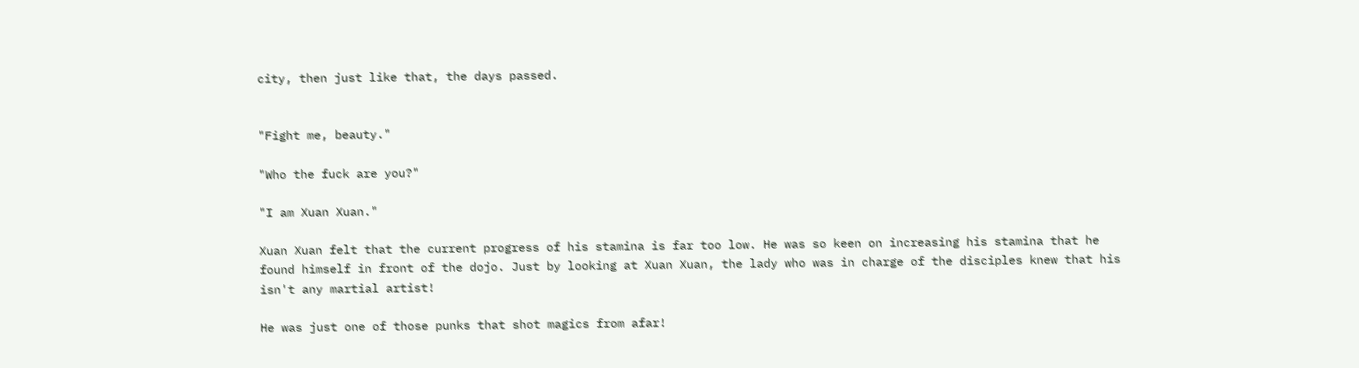city, then just like that, the days passed.


"Fight me, beauty."

"Who the fuck are you?"

"I am Xuan Xuan."

Xuan Xuan felt that the current progress of his stamina is far too low. He was so keen on increasing his stamina that he found himself in front of the dojo. Just by looking at Xuan Xuan, the lady who was in charge of the disciples knew that his isn't any martial artist!

He was just one of those punks that shot magics from afar!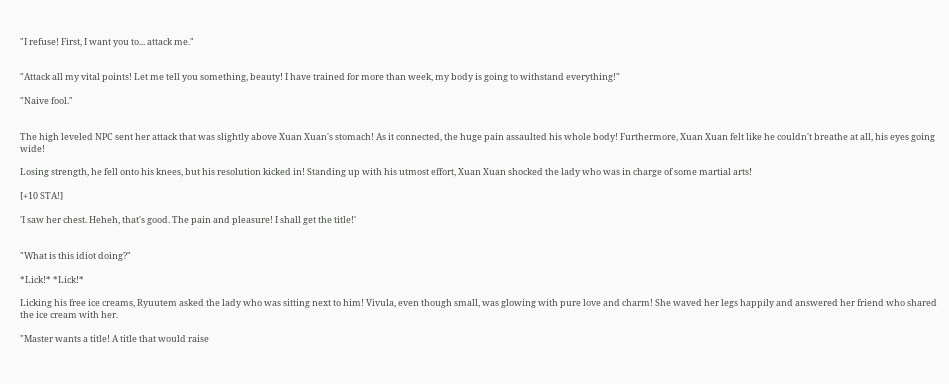"I refuse! First, I want you to... attack me."


"Attack all my vital points! Let me tell you something, beauty! I have trained for more than week, my body is going to withstand everything!"

"Naive fool."


The high leveled NPC sent her attack that was slightly above Xuan Xuan's stomach! As it connected, the huge pain assaulted his whole body! Furthermore, Xuan Xuan felt like he couldn't breathe at all, his eyes going wide!

Losing strength, he fell onto his knees, but his resolution kicked in! Standing up with his utmost effort, Xuan Xuan shocked the lady who was in charge of some martial arts!

[+10 STA!]

'I saw her chest. Heheh, that's good. The pain and pleasure! I shall get the title!'


"What is this idiot doing?"

*Lick!* *Lick!*

Licking his free ice creams, Ryuutem asked the lady who was sitting next to him! Vivula, even though small, was glowing with pure love and charm! She waved her legs happily and answered her friend who shared the ice cream with her.

"Master wants a title! A title that would raise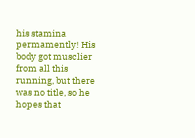his stamina permamently! His body got musclier from all this running, but there was no title, so he hopes that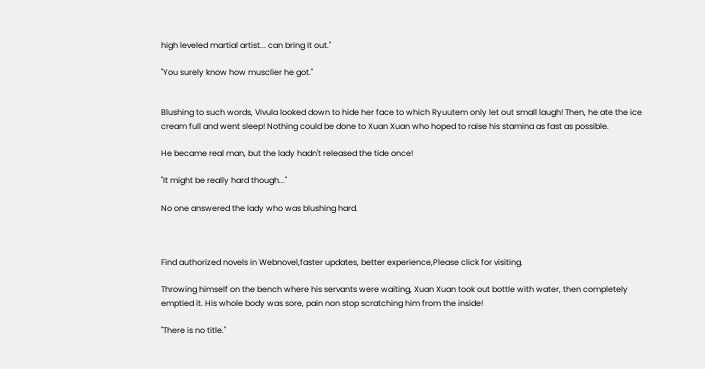high leveled martial artist... can bring it out."

"You surely know how musclier he got."


Blushing to such words, Vivula looked down to hide her face to which Ryuutem only let out small laugh! Then, he ate the ice cream full and went sleep! Nothing could be done to Xuan Xuan who hoped to raise his stamina as fast as possible.

He became real man, but the lady hadn't released the tide once!

"It might be really hard though..."

No one answered the lady who was blushing hard.



Find authorized novels in Webnovel,faster updates, better experience,Please click for visiting.

Throwing himself on the bench where his servants were waiting, Xuan Xuan took out bottle with water, then completely emptied it. His whole body was sore, pain non stop scratching him from the inside!

"There is no title."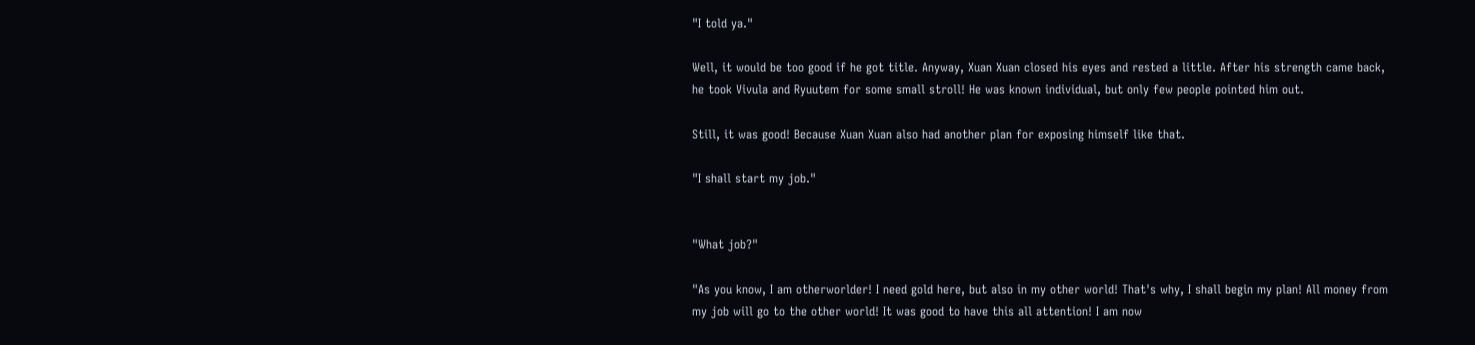"I told ya."

Well, it would be too good if he got title. Anyway, Xuan Xuan closed his eyes and rested a little. After his strength came back, he took Vivula and Ryuutem for some small stroll! He was known individual, but only few people pointed him out.

Still, it was good! Because Xuan Xuan also had another plan for exposing himself like that.

"I shall start my job."


"What job?"

"As you know, I am otherworlder! I need gold here, but also in my other world! That's why, I shall begin my plan! All money from my job will go to the other world! It was good to have this all attention! I am now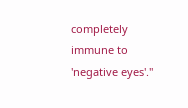completely immune to 'negative eyes'."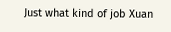Just what kind of job Xuan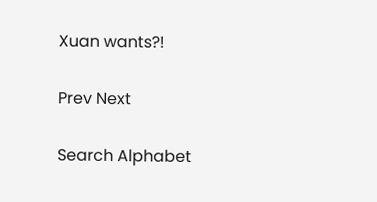Xuan wants?!

Prev Next

Search Alphabet